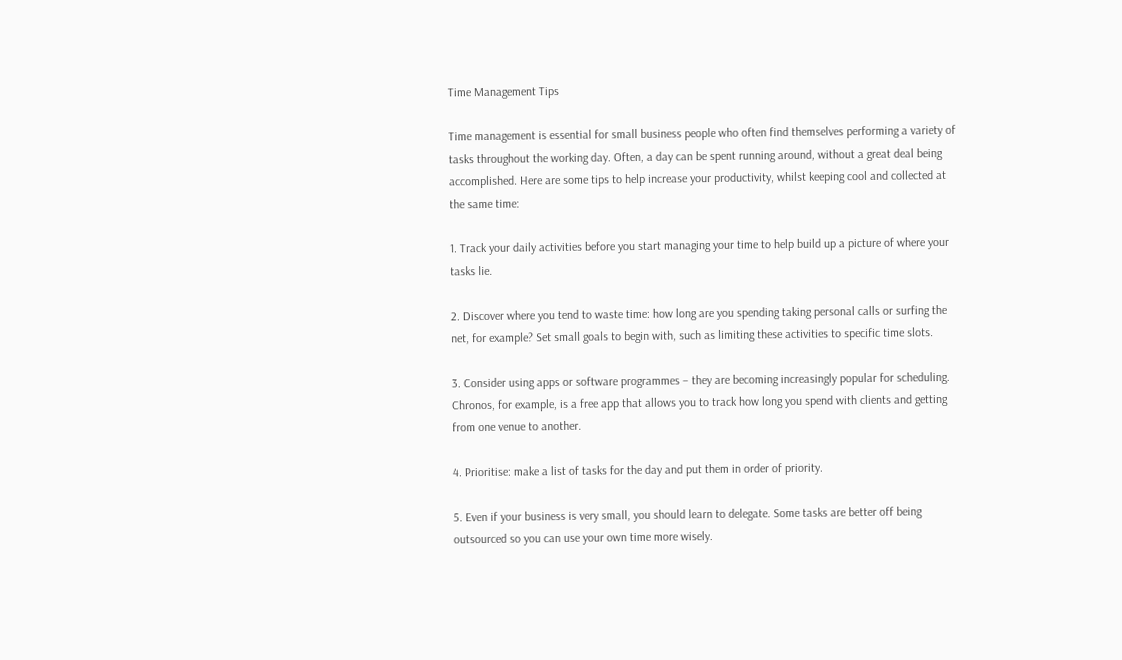Time Management Tips

Time management is essential for small business people who often find themselves performing a variety of tasks throughout the working day. Often, a day can be spent running around, without a great deal being accomplished. Here are some tips to help increase your productivity, whilst keeping cool and collected at the same time:

1. Track your daily activities before you start managing your time to help build up a picture of where your tasks lie.

2. Discover where you tend to waste time: how long are you spending taking personal calls or surfing the net, for example? Set small goals to begin with, such as limiting these activities to specific time slots.

3. Consider using apps or software programmes – they are becoming increasingly popular for scheduling. Chronos, for example, is a free app that allows you to track how long you spend with clients and getting from one venue to another.

4. Prioritise: make a list of tasks for the day and put them in order of priority.

5. Even if your business is very small, you should learn to delegate. Some tasks are better off being outsourced so you can use your own time more wisely.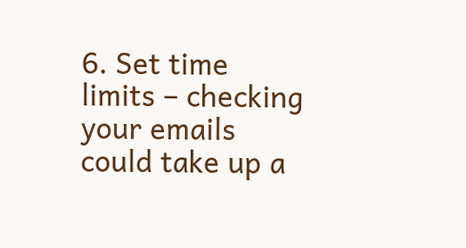6. Set time limits – checking your emails could take up a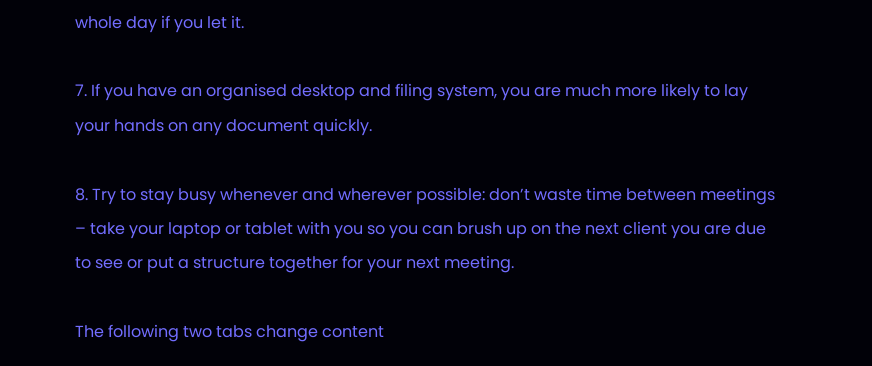whole day if you let it.

7. If you have an organised desktop and filing system, you are much more likely to lay your hands on any document quickly.

8. Try to stay busy whenever and wherever possible: don’t waste time between meetings – take your laptop or tablet with you so you can brush up on the next client you are due to see or put a structure together for your next meeting.

The following two tabs change content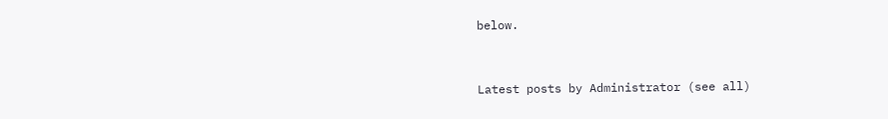below.


Latest posts by Administrator (see all)